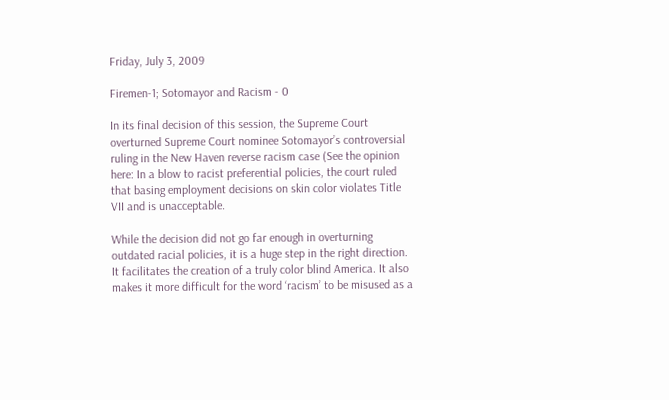Friday, July 3, 2009

Firemen-1; Sotomayor and Racism - 0

In its final decision of this session, the Supreme Court overturned Supreme Court nominee Sotomayor’s controversial ruling in the New Haven reverse racism case (See the opinion here: In a blow to racist preferential policies, the court ruled that basing employment decisions on skin color violates Title VII and is unacceptable.

While the decision did not go far enough in overturning outdated racial policies, it is a huge step in the right direction. It facilitates the creation of a truly color blind America. It also makes it more difficult for the word ‘racism’ to be misused as a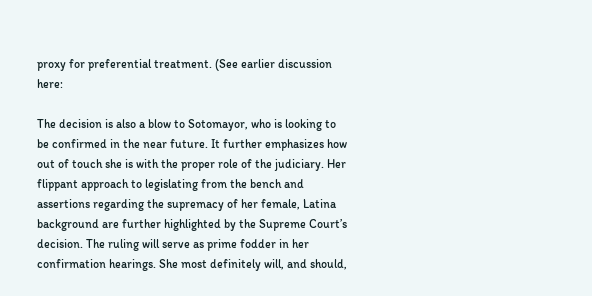proxy for preferential treatment. (See earlier discussion here:

The decision is also a blow to Sotomayor, who is looking to be confirmed in the near future. It further emphasizes how out of touch she is with the proper role of the judiciary. Her flippant approach to legislating from the bench and assertions regarding the supremacy of her female, Latina background are further highlighted by the Supreme Court’s decision. The ruling will serve as prime fodder in her confirmation hearings. She most definitely will, and should,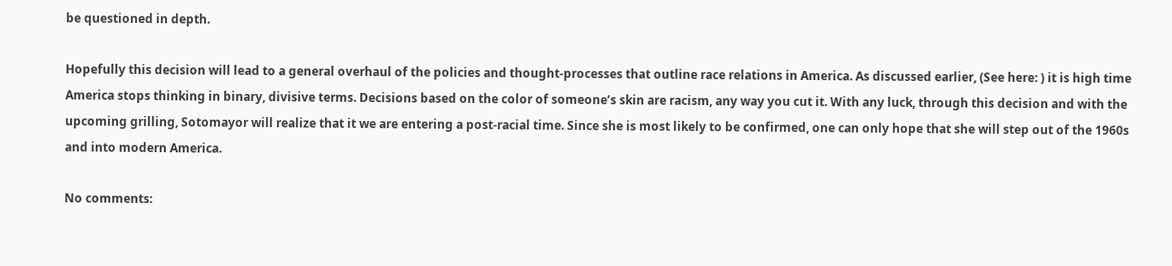be questioned in depth.

Hopefully this decision will lead to a general overhaul of the policies and thought-processes that outline race relations in America. As discussed earlier, (See here: ) it is high time America stops thinking in binary, divisive terms. Decisions based on the color of someone’s skin are racism, any way you cut it. With any luck, through this decision and with the upcoming grilling, Sotomayor will realize that it we are entering a post-racial time. Since she is most likely to be confirmed, one can only hope that she will step out of the 1960s and into modern America.

No comments: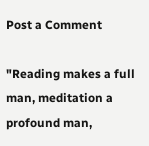Post a Comment

"Reading makes a full man, meditation a profound man,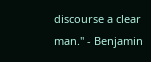discourse a clear man." - Benjamin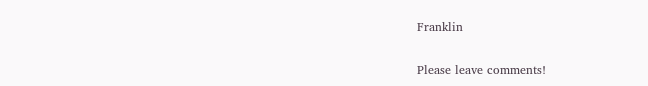Franklin

Please leave comments!